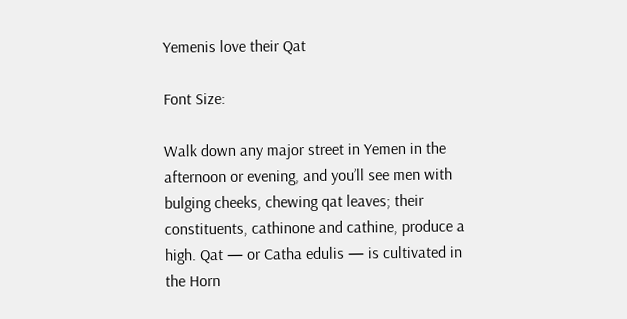Yemenis love their Qat

Font Size:

Walk down any major street in Yemen in the afternoon or evening, and you’ll see men with bulging cheeks, chewing qat leaves; their constituents, cathinone and cathine, produce a high. Qat — or Catha edulis — is cultivated in the Horn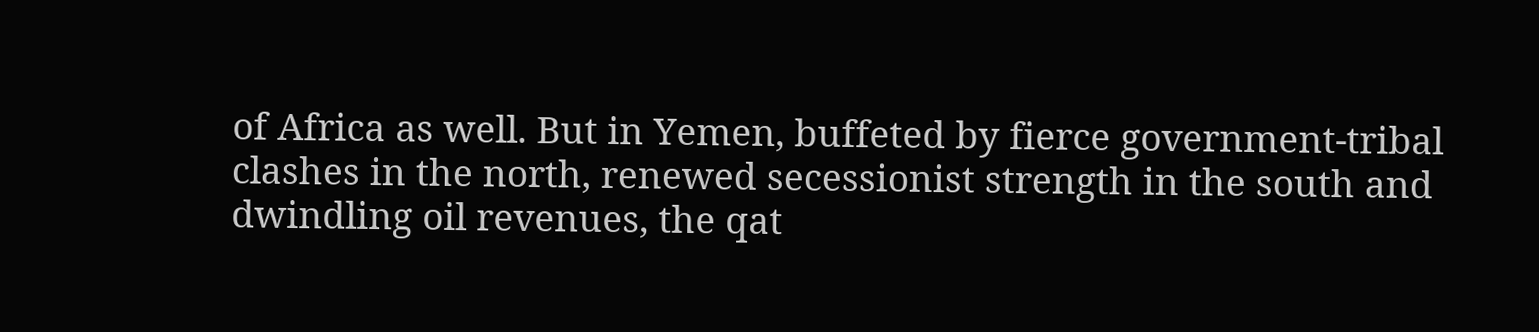of Africa as well. But in Yemen, buffeted by fierce government-tribal clashes in the north, renewed secessionist strength in the south and dwindling oil revenues, the qat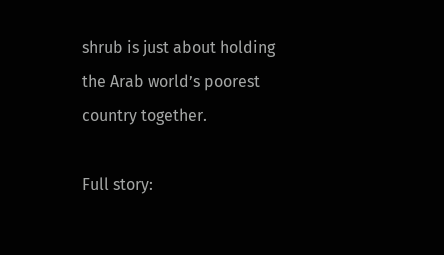shrub is just about holding the Arab world’s poorest country together.

Full story: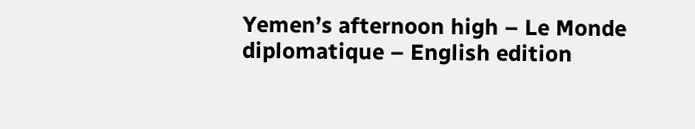Yemen’s afternoon high – Le Monde diplomatique – English edition